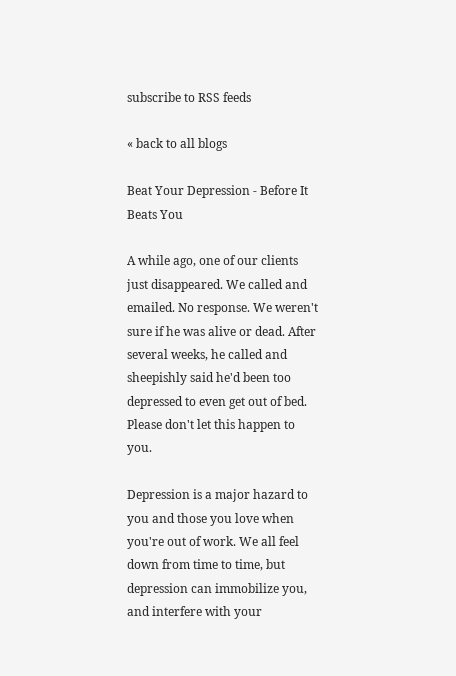subscribe to RSS feeds

« back to all blogs

Beat Your Depression - Before It Beats You

A while ago, one of our clients just disappeared. We called and emailed. No response. We weren't sure if he was alive or dead. After several weeks, he called and sheepishly said he'd been too depressed to even get out of bed. Please don't let this happen to you.

Depression is a major hazard to you and those you love when you're out of work. We all feel down from time to time, but depression can immobilize you, and interfere with your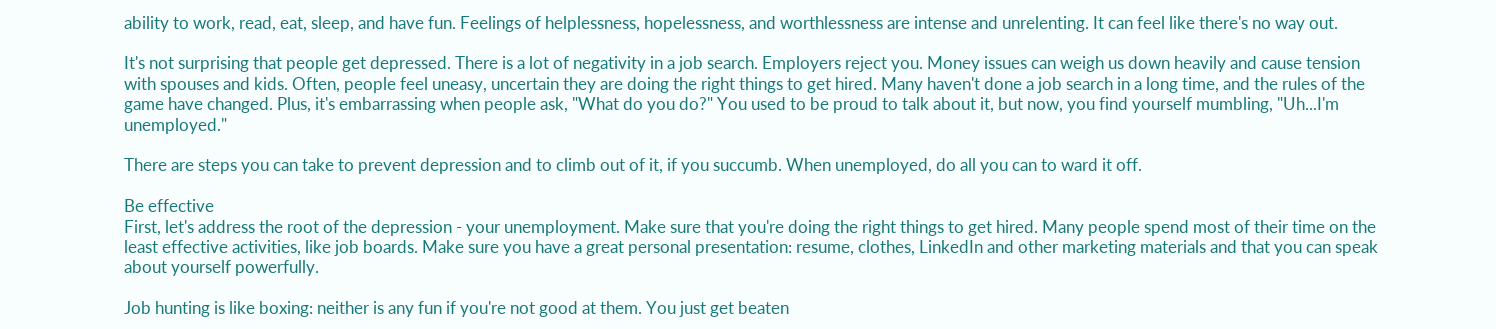ability to work, read, eat, sleep, and have fun. Feelings of helplessness, hopelessness, and worthlessness are intense and unrelenting. It can feel like there's no way out.

It's not surprising that people get depressed. There is a lot of negativity in a job search. Employers reject you. Money issues can weigh us down heavily and cause tension with spouses and kids. Often, people feel uneasy, uncertain they are doing the right things to get hired. Many haven't done a job search in a long time, and the rules of the game have changed. Plus, it's embarrassing when people ask, "What do you do?" You used to be proud to talk about it, but now, you find yourself mumbling, "Uh...I'm unemployed."

There are steps you can take to prevent depression and to climb out of it, if you succumb. When unemployed, do all you can to ward it off.

Be effective
First, let's address the root of the depression - your unemployment. Make sure that you're doing the right things to get hired. Many people spend most of their time on the least effective activities, like job boards. Make sure you have a great personal presentation: resume, clothes, LinkedIn and other marketing materials and that you can speak about yourself powerfully.

Job hunting is like boxing: neither is any fun if you're not good at them. You just get beaten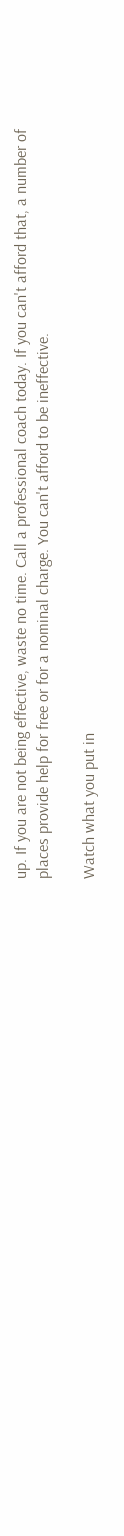up. If you are not being effective, waste no time. Call a professional coach today. If you can't afford that, a number of places provide help for free or for a nominal charge. You can't afford to be ineffective.

Watch what you put in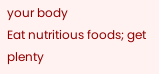your body
Eat nutritious foods; get plenty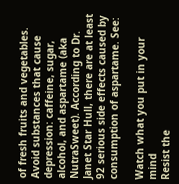of fresh fruits and vegetables. Avoid substances that cause depression: caffeine, sugar, alcohol, and aspartame (aka NutraSweet). According to Dr. Janet Star Hull, there are at least 92 serious side effects caused by consumption of aspartame. See:

Watch what you put in your mind
Resist the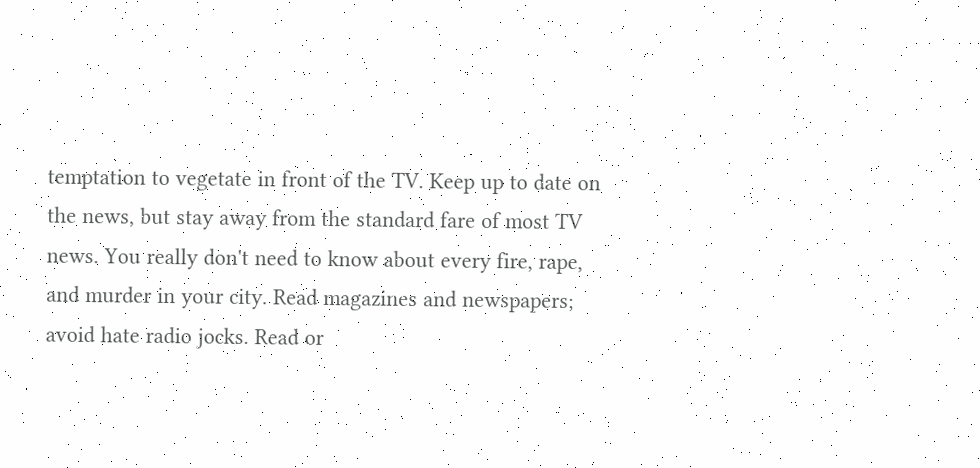temptation to vegetate in front of the TV. Keep up to date on the news, but stay away from the standard fare of most TV news. You really don't need to know about every fire, rape, and murder in your city. Read magazines and newspapers; avoid hate radio jocks. Read or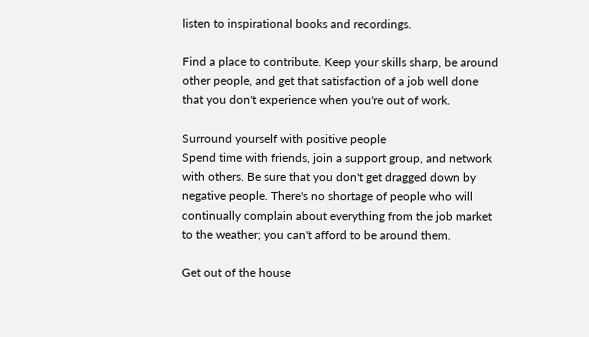listen to inspirational books and recordings.

Find a place to contribute. Keep your skills sharp, be around other people, and get that satisfaction of a job well done that you don't experience when you're out of work.

Surround yourself with positive people
Spend time with friends, join a support group, and network with others. Be sure that you don't get dragged down by negative people. There's no shortage of people who will continually complain about everything from the job market to the weather; you can't afford to be around them.

Get out of the house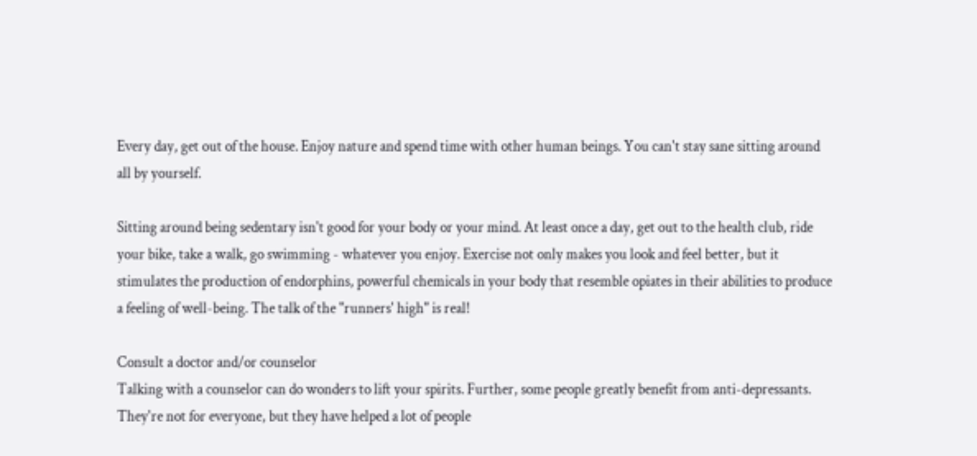Every day, get out of the house. Enjoy nature and spend time with other human beings. You can't stay sane sitting around all by yourself.

Sitting around being sedentary isn't good for your body or your mind. At least once a day, get out to the health club, ride your bike, take a walk, go swimming - whatever you enjoy. Exercise not only makes you look and feel better, but it stimulates the production of endorphins, powerful chemicals in your body that resemble opiates in their abilities to produce a feeling of well-being. The talk of the "runners' high" is real!

Consult a doctor and/or counselor
Talking with a counselor can do wonders to lift your spirits. Further, some people greatly benefit from anti-depressants. They're not for everyone, but they have helped a lot of people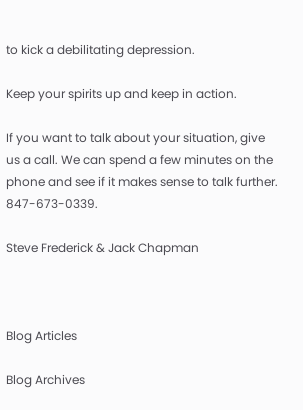to kick a debilitating depression.

Keep your spirits up and keep in action.

If you want to talk about your situation, give us a call. We can spend a few minutes on the phone and see if it makes sense to talk further.  847-673-0339.

Steve Frederick & Jack Chapman



Blog Articles

Blog Archives